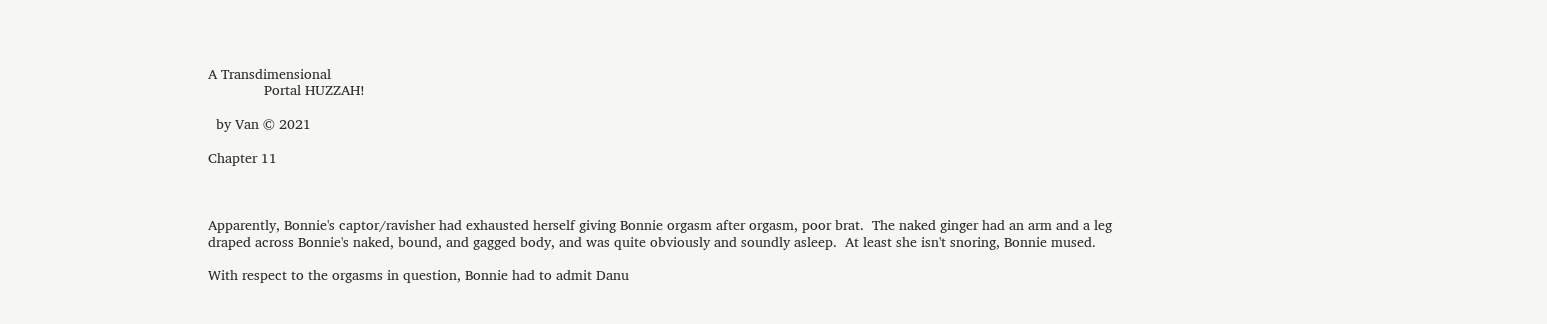A Transdimensional
              Portal HUZZAH!

  by Van © 2021

Chapter 11



Apparently, Bonnie's captor/ravisher had exhausted herself giving Bonnie orgasm after orgasm, poor brat.  The naked ginger had an arm and a leg draped across Bonnie's naked, bound, and gagged body, and was quite obviously and soundly asleep.  At least she isn't snoring, Bonnie mused.

With respect to the orgasms in question, Bonnie had to admit Danu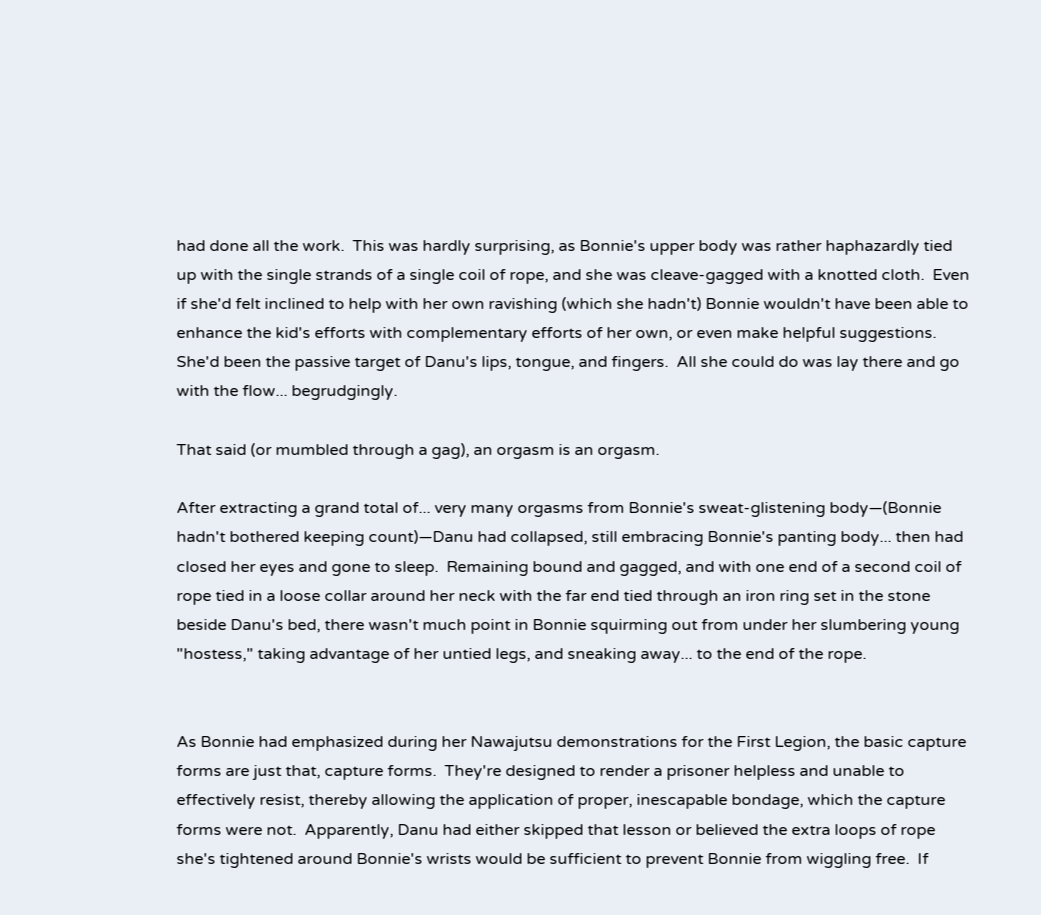had done all the work.  This was hardly surprising, as Bonnie's upper body was rather haphazardly tied up with the single strands of a single coil of rope, and she was cleave-gagged with a knotted cloth.  Even if she'd felt inclined to help with her own ravishing (which she hadn't) Bonnie wouldn't have been able to enhance the kid's efforts with complementary efforts of her own, or even make helpful suggestions.  She'd been the passive target of Danu's lips, tongue, and fingers.  All she could do was lay there and go with the flow... begrudgingly.

That said (or mumbled through a gag), an orgasm is an orgasm.

After extracting a grand total of... very many orgasms from Bonnie's sweat-glistening body—(Bonnie hadn't bothered keeping count)—Danu had collapsed, still embracing Bonnie's panting body... then had closed her eyes and gone to sleep.  Remaining bound and gagged, and with one end of a second coil of rope tied in a loose collar around her neck with the far end tied through an iron ring set in the stone beside Danu's bed, there wasn't much point in Bonnie squirming out from under her slumbering young "hostess," taking advantage of her untied legs, and sneaking away... to the end of the rope.


As Bonnie had emphasized during her Nawajutsu demonstrations for the First Legion, the basic capture forms are just that, capture forms.  They're designed to render a prisoner helpless and unable to effectively resist, thereby allowing the application of proper, inescapable bondage, which the capture forms were not.  Apparently, Danu had either skipped that lesson or believed the extra loops of rope she's tightened around Bonnie's wrists would be sufficient to prevent Bonnie from wiggling free.  If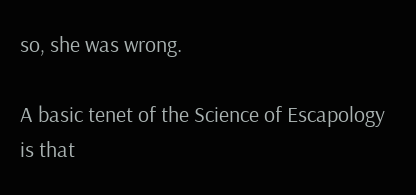so, she was wrong.

A basic tenet of the Science of Escapology is that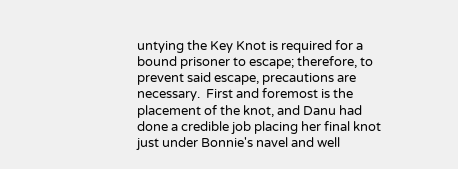untying the Key Knot is required for a bound prisoner to escape; therefore, to prevent said escape, precautions are necessary.  First and foremost is the placement of the knot, and Danu had done a credible job placing her final knot just under Bonnie's navel and well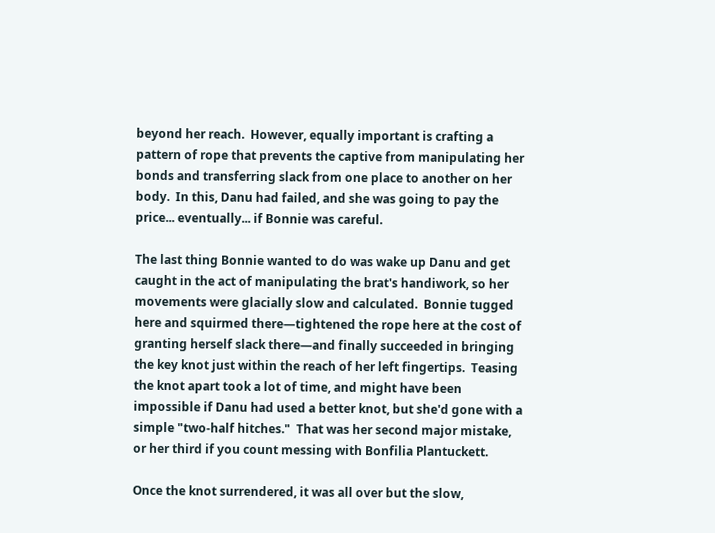beyond her reach.  However, equally important is crafting a pattern of rope that prevents the captive from manipulating her bonds and transferring slack from one place to another on her body.  In this, Danu had failed, and she was going to pay the price... eventually... if Bonnie was careful.

The last thing Bonnie wanted to do was wake up Danu and get caught in the act of manipulating the brat's handiwork, so her movements were glacially slow and calculated.  Bonnie tugged here and squirmed there—tightened the rope here at the cost of granting herself slack there—and finally succeeded in bringing the key knot just within the reach of her left fingertips.  Teasing the knot apart took a lot of time, and might have been impossible if Danu had used a better knot, but she'd gone with a simple "two-half hitches."  That was her second major mistake, or her third if you count messing with Bonfilia Plantuckett.

Once the knot surrendered, it was all over but the slow,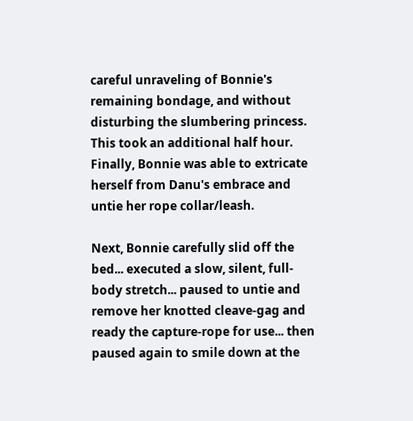careful unraveling of Bonnie's remaining bondage, and without disturbing the slumbering princess.  This took an additional half hour.  Finally, Bonnie was able to extricate herself from Danu's embrace and untie her rope collar/leash.

Next, Bonnie carefully slid off the bed... executed a slow, silent, full-body stretch... paused to untie and remove her knotted cleave-gag and ready the capture-rope for use... then paused again to smile down at the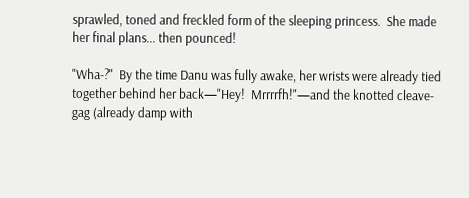sprawled, toned and freckled form of the sleeping princess.  She made her final plans... then pounced!

"Wha-?"  By the time Danu was fully awake, her wrists were already tied together behind her back—"Hey!  Mrrrrfh!"—and the knotted cleave-gag (already damp with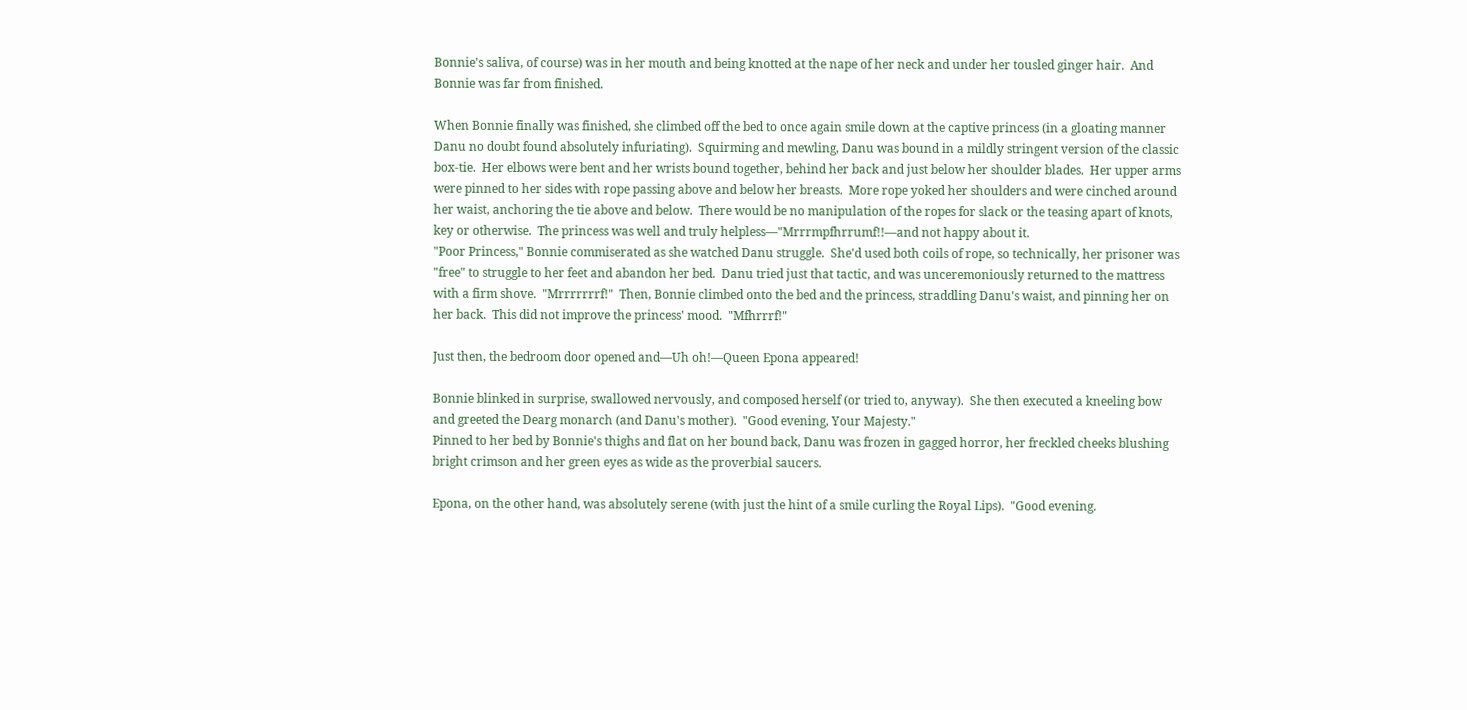Bonnie's saliva, of course) was in her mouth and being knotted at the nape of her neck and under her tousled ginger hair.  And Bonnie was far from finished.

When Bonnie finally was finished, she climbed off the bed to once again smile down at the captive princess (in a gloating manner Danu no doubt found absolutely infuriating).  Squirming and mewling, Danu was bound in a mildly stringent version of the classic box-tie.  Her elbows were bent and her wrists bound together, behind her back and just below her shoulder blades.  Her upper arms were pinned to her sides with rope passing above and below her breasts.  More rope yoked her shoulders and were cinched around her waist, anchoring the tie above and below.  There would be no manipulation of the ropes for slack or the teasing apart of knots, key or otherwise.  The princess was well and truly helpless—"Mrrrmpfhrrumf!!—and not happy about it.
"Poor Princess," Bonnie commiserated as she watched Danu struggle.  She'd used both coils of rope, so technically, her prisoner was "free" to struggle to her feet and abandon her bed.  Danu tried just that tactic, and was unceremoniously returned to the mattress with a firm shove.  "Mrrrrrrrf!"  Then, Bonnie climbed onto the bed and the princess, straddling Danu's waist, and pinning her on her back.  This did not improve the princess' mood.  "Mfhrrrf!"

Just then, the bedroom door opened and—Uh oh!—Queen Epona appeared!

Bonnie blinked in surprise, swallowed nervously, and composed herself (or tried to, anyway).  She then executed a kneeling bow and greeted the Dearg monarch (and Danu's mother).  "Good evening, Your Majesty."
Pinned to her bed by Bonnie's thighs and flat on her bound back, Danu was frozen in gagged horror, her freckled cheeks blushing bright crimson and her green eyes as wide as the proverbial saucers.

Epona, on the other hand, was absolutely serene (with just the hint of a smile curling the Royal Lips).  "Good evening.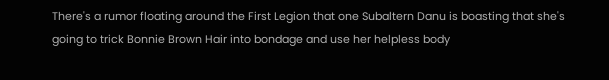There's a rumor floating around the First Legion that one Subaltern Danu is boasting that she's going to trick Bonnie Brown Hair into bondage and use her helpless body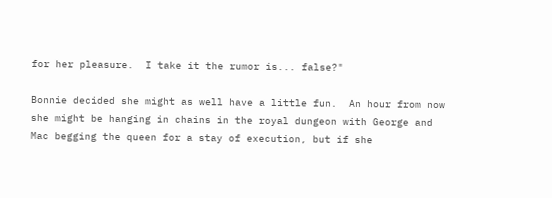for her pleasure.  I take it the rumor is... false?"

Bonnie decided she might as well have a little fun.  An hour from now she might be hanging in chains in the royal dungeon with George and Mac begging the queen for a stay of execution, but if she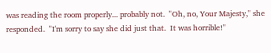was reading the room properly... probably not.  "Oh, no, Your Majesty," she responded.  "I'm sorry to say she did just that.  It was horrible!"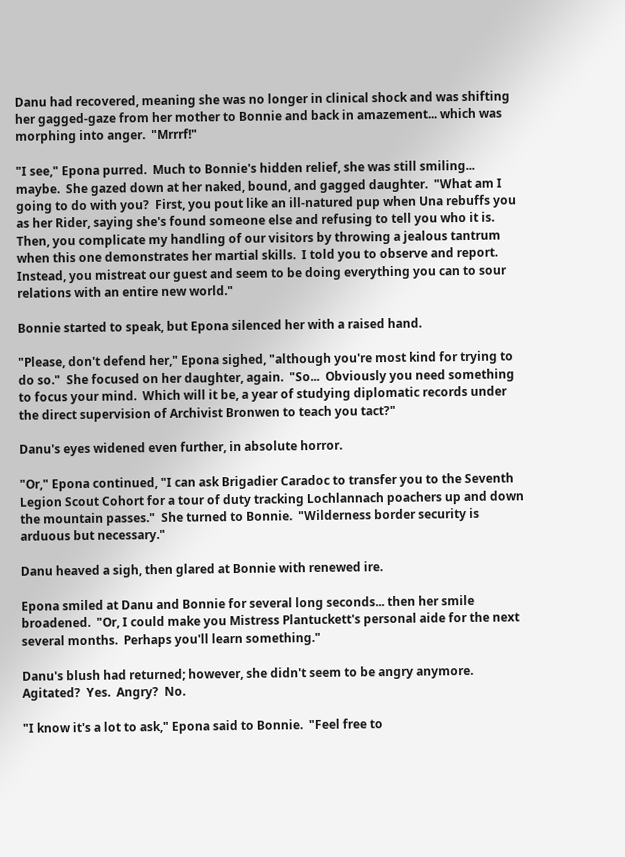Danu had recovered, meaning she was no longer in clinical shock and was shifting her gagged-gaze from her mother to Bonnie and back in amazement... which was morphing into anger.  "Mrrrf!"

"I see," Epona purred.  Much to Bonnie's hidden relief, she was still smiling... maybe.  She gazed down at her naked, bound, and gagged daughter.  "What am I going to do with you?  First, you pout like an ill-natured pup when Una rebuffs you as her Rider, saying she's found someone else and refusing to tell you who it is.  Then, you complicate my handling of our visitors by throwing a jealous tantrum when this one demonstrates her martial skills.  I told you to observe and report.  Instead, you mistreat our guest and seem to be doing everything you can to sour relations with an entire new world."

Bonnie started to speak, but Epona silenced her with a raised hand.

"Please, don't defend her," Epona sighed, "although you're most kind for trying to do so."  She focused on her daughter, again.  "So...  Obviously you need something to focus your mind.  Which will it be, a year of studying diplomatic records under the direct supervision of Archivist Bronwen to teach you tact?"

Danu's eyes widened even further, in absolute horror.

"Or," Epona continued, "I can ask Brigadier Caradoc to transfer you to the Seventh Legion Scout Cohort for a tour of duty tracking Lochlannach poachers up and down the mountain passes."  She turned to Bonnie.  "Wilderness border security is arduous but necessary."

Danu heaved a sigh, then glared at Bonnie with renewed ire.

Epona smiled at Danu and Bonnie for several long seconds... then her smile broadened.  "Or, I could make you Mistress Plantuckett's personal aide for the next several months.  Perhaps you'll learn something."

Danu's blush had returned; however, she didn't seem to be angry anymore.  Agitated?  Yes.  Angry?  No.

"I know it's a lot to ask," Epona said to Bonnie.  "Feel free to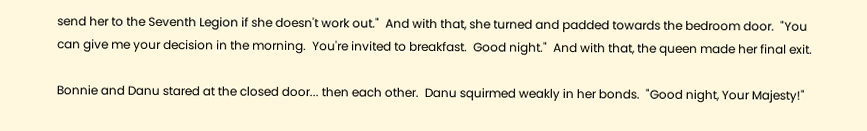send her to the Seventh Legion if she doesn't work out."  And with that, she turned and padded towards the bedroom door.  "You can give me your decision in the morning.  You're invited to breakfast.  Good night."  And with that, the queen made her final exit.

Bonnie and Danu stared at the closed door... then each other.  Danu squirmed weakly in her bonds.  "Good night, Your Majesty!"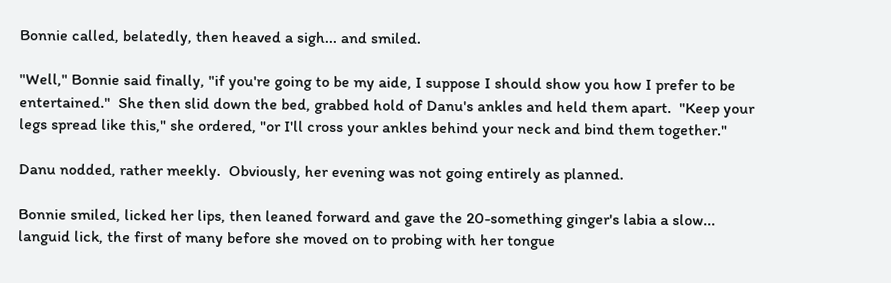Bonnie called, belatedly, then heaved a sigh... and smiled.

"Well," Bonnie said finally, "if you're going to be my aide, I suppose I should show you how I prefer to be entertained."  She then slid down the bed, grabbed hold of Danu's ankles and held them apart.  "Keep your legs spread like this," she ordered, "or I'll cross your ankles behind your neck and bind them together."

Danu nodded, rather meekly.  Obviously, her evening was not going entirely as planned.

Bonnie smiled, licked her lips, then leaned forward and gave the 20-something ginger's labia a slow... languid lick, the first of many before she moved on to probing with her tongue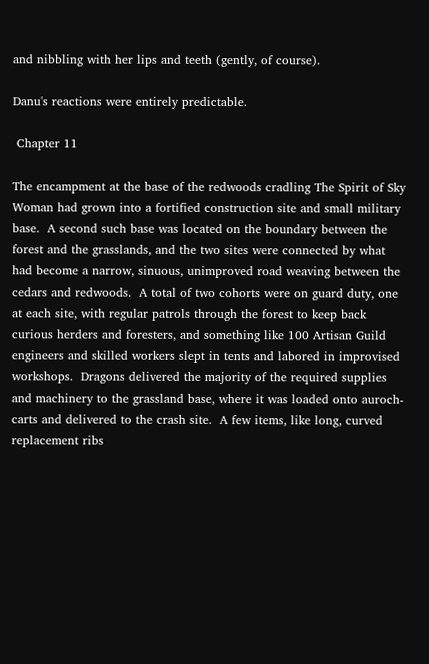and nibbling with her lips and teeth (gently, of course).

Danu's reactions were entirely predictable.

 Chapter 11

The encampment at the base of the redwoods cradling The Spirit of Sky Woman had grown into a fortified construction site and small military base.  A second such base was located on the boundary between the forest and the grasslands, and the two sites were connected by what had become a narrow, sinuous, unimproved road weaving between the cedars and redwoods.  A total of two cohorts were on guard duty, one at each site, with regular patrols through the forest to keep back curious herders and foresters, and something like 100 Artisan Guild engineers and skilled workers slept in tents and labored in improvised workshops.  Dragons delivered the majority of the required supplies and machinery to the grassland base, where it was loaded onto auroch-carts and delivered to the crash site.  A few items, like long, curved replacement ribs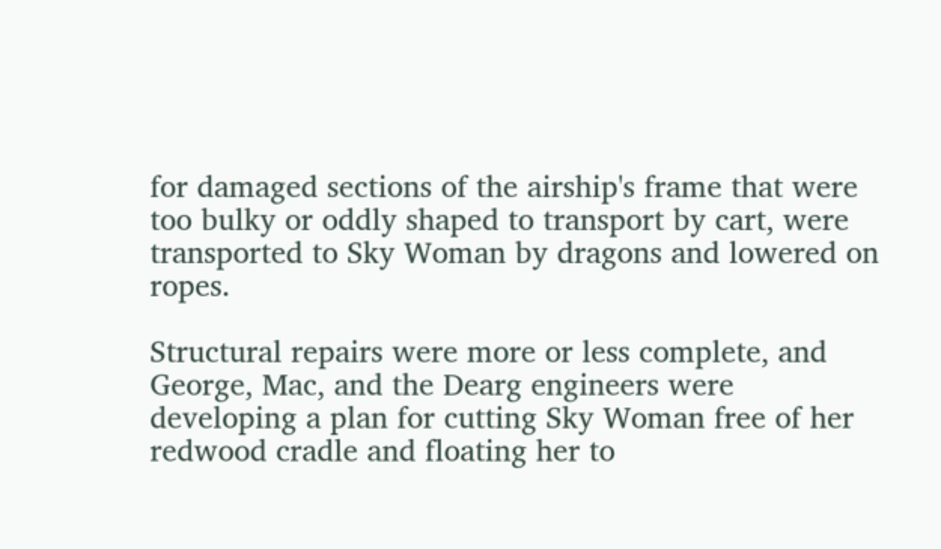for damaged sections of the airship's frame that were too bulky or oddly shaped to transport by cart, were transported to Sky Woman by dragons and lowered on ropes.

Structural repairs were more or less complete, and George, Mac, and the Dearg engineers were developing a plan for cutting Sky Woman free of her redwood cradle and floating her to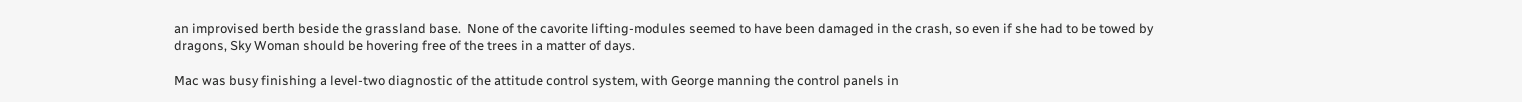an improvised berth beside the grassland base.  None of the cavorite lifting-modules seemed to have been damaged in the crash, so even if she had to be towed by dragons, Sky Woman should be hovering free of the trees in a matter of days.

Mac was busy finishing a level-two diagnostic of the attitude control system, with George manning the control panels in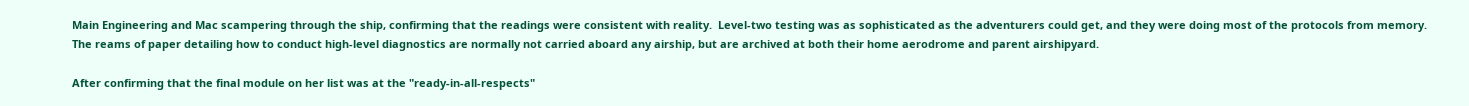Main Engineering and Mac scampering through the ship, confirming that the readings were consistent with reality.  Level-two testing was as sophisticated as the adventurers could get, and they were doing most of the protocols from memory.  The reams of paper detailing how to conduct high-level diagnostics are normally not carried aboard any airship, but are archived at both their home aerodrome and parent airshipyard.

After confirming that the final module on her list was at the "ready-in-all-respects"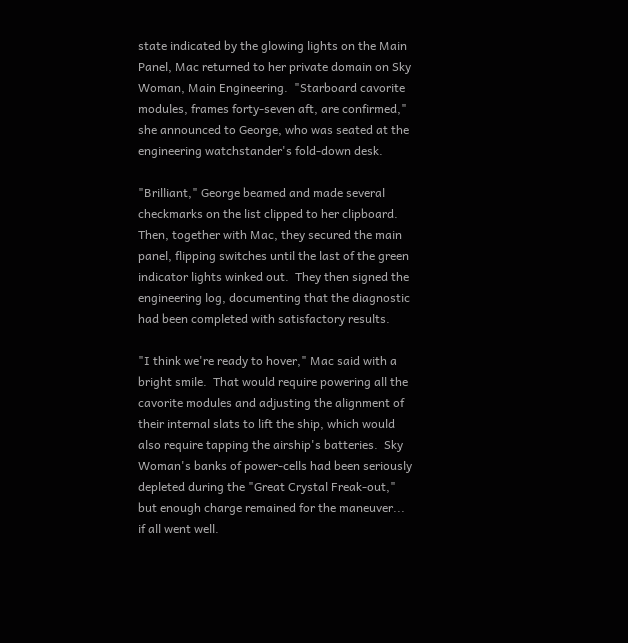state indicated by the glowing lights on the Main Panel, Mac returned to her private domain on Sky Woman, Main Engineering.  "Starboard cavorite modules, frames forty-seven aft, are confirmed," she announced to George, who was seated at the engineering watchstander's fold-down desk.

"Brilliant," George beamed and made several checkmarks on the list clipped to her clipboard.  Then, together with Mac, they secured the main panel, flipping switches until the last of the green indicator lights winked out.  They then signed the engineering log, documenting that the diagnostic had been completed with satisfactory results.

"I think we're ready to hover," Mac said with a bright smile.  That would require powering all the cavorite modules and adjusting the alignment of their internal slats to lift the ship, which would also require tapping the airship's batteries.  Sky Woman's banks of power-cells had been seriously depleted during the "Great Crystal Freak-out," but enough charge remained for the maneuver... if all went well.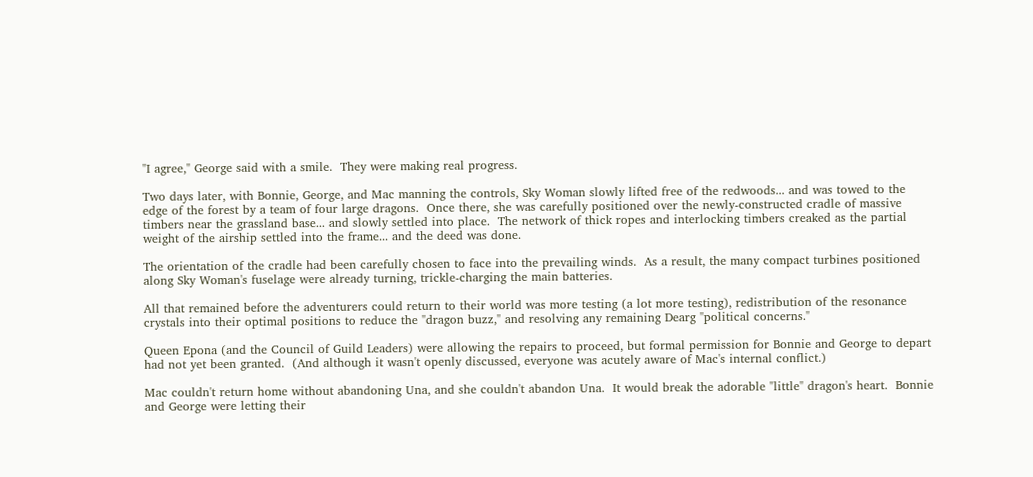"I agree," George said with a smile.  They were making real progress.

Two days later, with Bonnie, George, and Mac manning the controls, Sky Woman slowly lifted free of the redwoods... and was towed to the edge of the forest by a team of four large dragons.  Once there, she was carefully positioned over the newly-constructed cradle of massive timbers near the grassland base... and slowly settled into place.  The network of thick ropes and interlocking timbers creaked as the partial weight of the airship settled into the frame... and the deed was done.

The orientation of the cradle had been carefully chosen to face into the prevailing winds.  As a result, the many compact turbines positioned along Sky Woman's fuselage were already turning, trickle-charging the main batteries.

All that remained before the adventurers could return to their world was more testing (a lot more testing), redistribution of the resonance crystals into their optimal positions to reduce the "dragon buzz," and resolving any remaining Dearg "political concerns."

Queen Epona (and the Council of Guild Leaders) were allowing the repairs to proceed, but formal permission for Bonnie and George to depart had not yet been granted.  (And although it wasn't openly discussed, everyone was acutely aware of Mac's internal conflict.)

Mac couldn't return home without abandoning Una, and she couldn't abandon Una.  It would break the adorable "little" dragon's heart.  Bonnie and George were letting their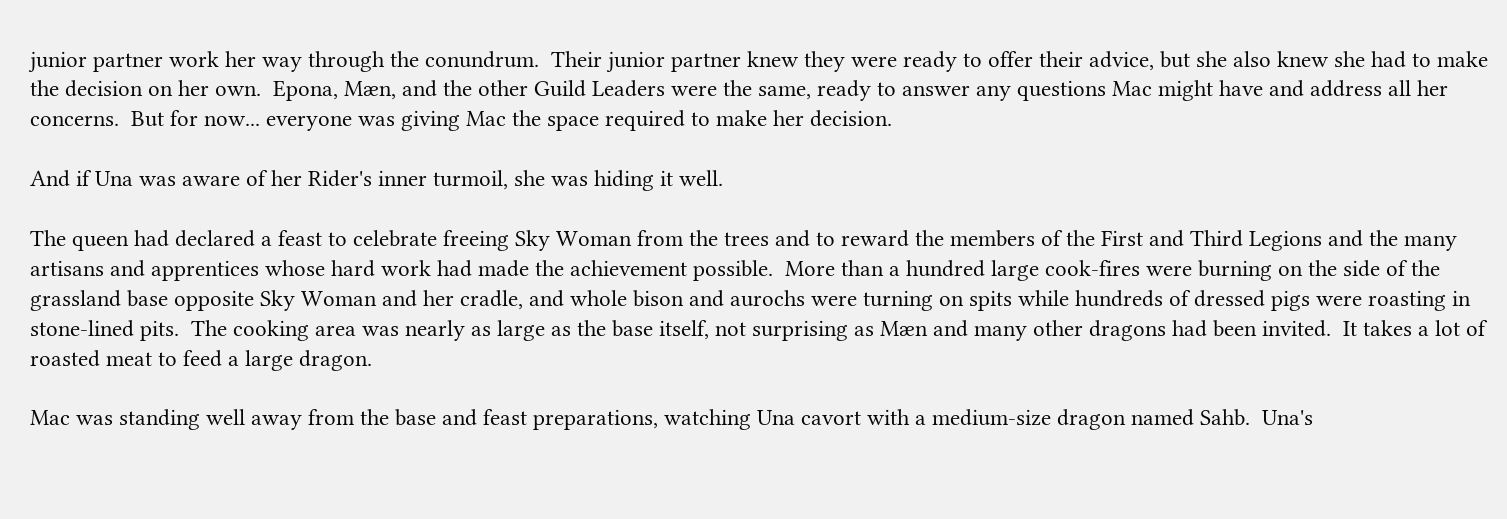junior partner work her way through the conundrum.  Their junior partner knew they were ready to offer their advice, but she also knew she had to make the decision on her own.  Epona, Mæn, and the other Guild Leaders were the same, ready to answer any questions Mac might have and address all her concerns.  But for now... everyone was giving Mac the space required to make her decision.

And if Una was aware of her Rider's inner turmoil, she was hiding it well.

The queen had declared a feast to celebrate freeing Sky Woman from the trees and to reward the members of the First and Third Legions and the many artisans and apprentices whose hard work had made the achievement possible.  More than a hundred large cook-fires were burning on the side of the grassland base opposite Sky Woman and her cradle, and whole bison and aurochs were turning on spits while hundreds of dressed pigs were roasting in stone-lined pits.  The cooking area was nearly as large as the base itself, not surprising as Mæn and many other dragons had been invited.  It takes a lot of roasted meat to feed a large dragon.

Mac was standing well away from the base and feast preparations, watching Una cavort with a medium-size dragon named Sahb.  Una's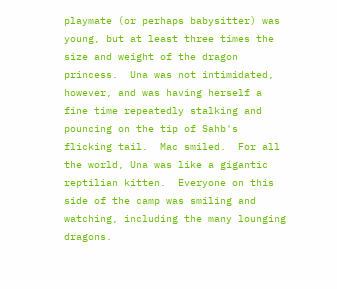playmate (or perhaps babysitter) was young, but at least three times the size and weight of the dragon princess.  Una was not intimidated, however, and was having herself a fine time repeatedly stalking and pouncing on the tip of Sahb's flicking tail.  Mac smiled.  For all the world, Una was like a gigantic reptilian kitten.  Everyone on this side of the camp was smiling and watching, including the many lounging dragons.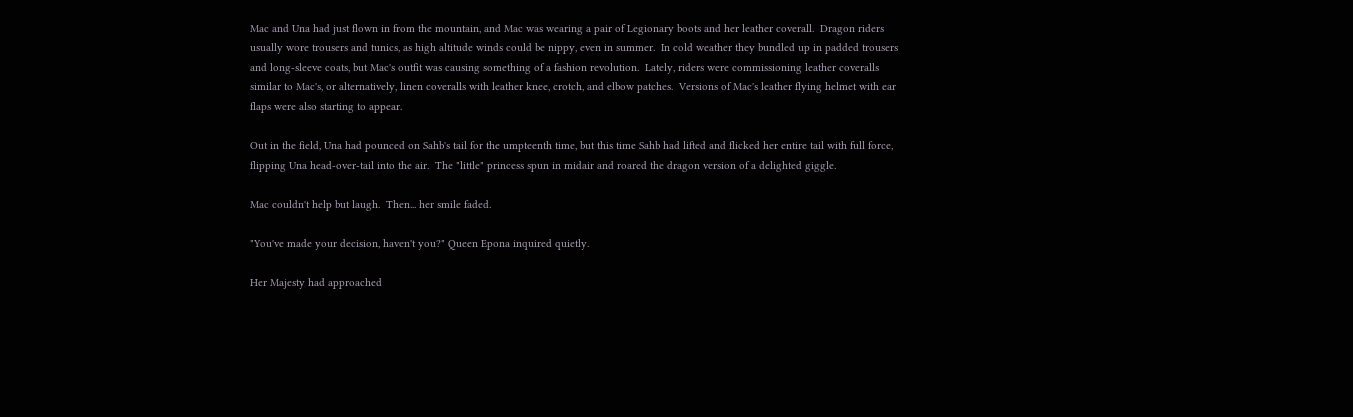Mac and Una had just flown in from the mountain, and Mac was wearing a pair of Legionary boots and her leather coverall.  Dragon riders usually wore trousers and tunics, as high altitude winds could be nippy, even in summer.  In cold weather they bundled up in padded trousers and long-sleeve coats, but Mac's outfit was causing something of a fashion revolution.  Lately, riders were commissioning leather coveralls similar to Mac's, or alternatively, linen coveralls with leather knee, crotch, and elbow patches.  Versions of Mac's leather flying helmet with ear flaps were also starting to appear.

Out in the field, Una had pounced on Sahb's tail for the umpteenth time, but this time Sahb had lifted and flicked her entire tail with full force, flipping Una head-over-tail into the air.  The "little" princess spun in midair and roared the dragon version of a delighted giggle.

Mac couldn't help but laugh.  Then... her smile faded.

"You've made your decision, haven't you?" Queen Epona inquired quietly.

Her Majesty had approached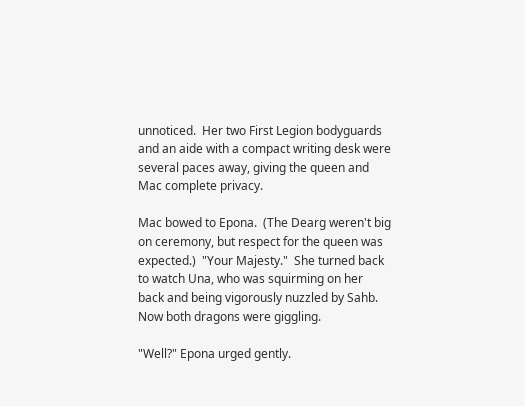unnoticed.  Her two First Legion bodyguards and an aide with a compact writing desk were several paces away, giving the queen and Mac complete privacy.

Mac bowed to Epona.  (The Dearg weren't big on ceremony, but respect for the queen was expected.)  "Your Majesty."  She turned back to watch Una, who was squirming on her back and being vigorously nuzzled by Sahb.  Now both dragons were giggling.

"Well?" Epona urged gently.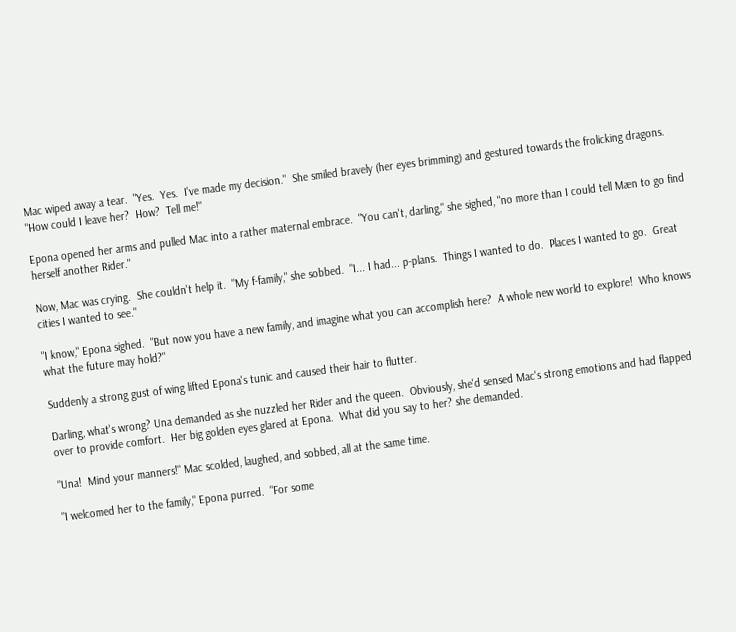Mac wiped away a tear.  "Yes.  Yes.  I've made my decision."  She smiled bravely (her eyes brimming) and gestured towards the frolicking dragons.  "How could I leave her?  How?  Tell me!"

Epona opened her arms and pulled Mac into a rather maternal embrace.  "You can't, darling," she sighed, "no more than I could tell Mæn to go find herself another Rider."

Now, Mac was crying.  She couldn't help it.  "My f-family," she sobbed.  "I... I had... p-plans.  Things I wanted to do.  Places I wanted to go.  Great cities I wanted to see."

"I know," Epona sighed.  "But now you have a new family, and imagine what you can accomplish here?  A whole new world to explore!  Who knows what the future may hold?"

Suddenly a strong gust of wing lifted Epona's tunic and caused their hair to flutter.

Darling, what's wrong? Una demanded as she nuzzled her Rider and the queen.  Obviously, she'd sensed Mac's strong emotions and had flapped over to provide comfort.  Her big golden eyes glared at Epona.  What did you say to her? she demanded.

"Una!  Mind your manners!" Mac scolded, laughed, and sobbed, all at the same time.

"I welcomed her to the family," Epona purred.  "For some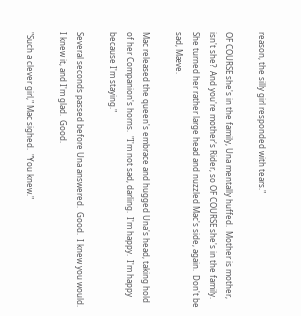reason, the silly girl responded with tears."

OF COURSE she's in the family, Una mentally huffed.  Mother is mother, isn't she?  And you're mother's Rider, so OF COURSE she's in the family.  She turned her rather large head and nuzzled Mac's side, again.  Don't be sad, Mæve.

Mac released the queen's embrace and hugged Una's head, taking hold of her Companion's horns.  "I'm not sad, darling.  I'm happy.  I'm happy because I'm staying."

Several seconds passed before Una answered.  Good.  I knew you would.  I knew it, and I'm glad.  Good.

"Such a clever girl," Mac sighed.  "You knew."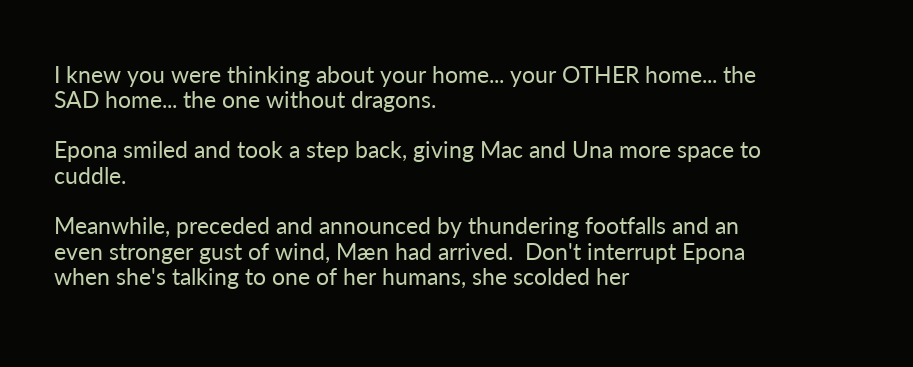I knew you were thinking about your home... your OTHER home... the SAD home... the one without dragons.

Epona smiled and took a step back, giving Mac and Una more space to cuddle.

Meanwhile, preceded and announced by thundering footfalls and an even stronger gust of wind, Mæn had arrived.  Don't interrupt Epona when she's talking to one of her humans, she scolded her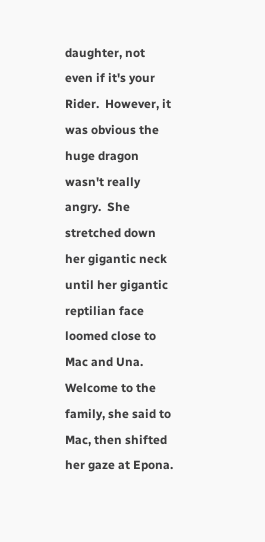daughter, not even if it's your Rider.  However, it was obvious the huge dragon wasn't really angry.  She stretched down her gigantic neck until her gigantic reptilian face loomed close to Mac and Una.  Welcome to the family, she said to Mac, then shifted her gaze at Epona.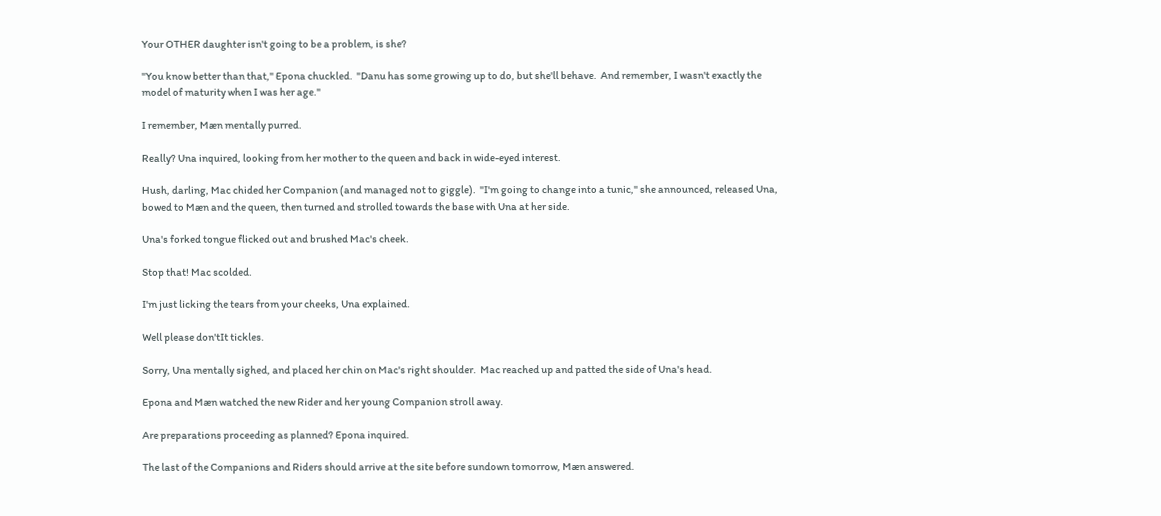Your OTHER daughter isn't going to be a problem, is she?

"You know better than that," Epona chuckled.  "Danu has some growing up to do, but she'll behave.  And remember, I wasn't exactly the model of maturity when I was her age."

I remember, Mæn mentally purred.

Really? Una inquired, looking from her mother to the queen and back in wide-eyed interest.

Hush, darling, Mac chided her Companion (and managed not to giggle).  "I'm going to change into a tunic," she announced, released Una, bowed to Mæn and the queen, then turned and strolled towards the base with Una at her side.

Una's forked tongue flicked out and brushed Mac's cheek.

Stop that! Mac scolded.

I'm just licking the tears from your cheeks, Una explained.

Well please don'tIt tickles.

Sorry, Una mentally sighed, and placed her chin on Mac's right shoulder.  Mac reached up and patted the side of Una's head.

Epona and Mæn watched the new Rider and her young Companion stroll away.

Are preparations proceeding as planned? Epona inquired.

The last of the Companions and Riders should arrive at the site before sundown tomorrow, Mæn answered.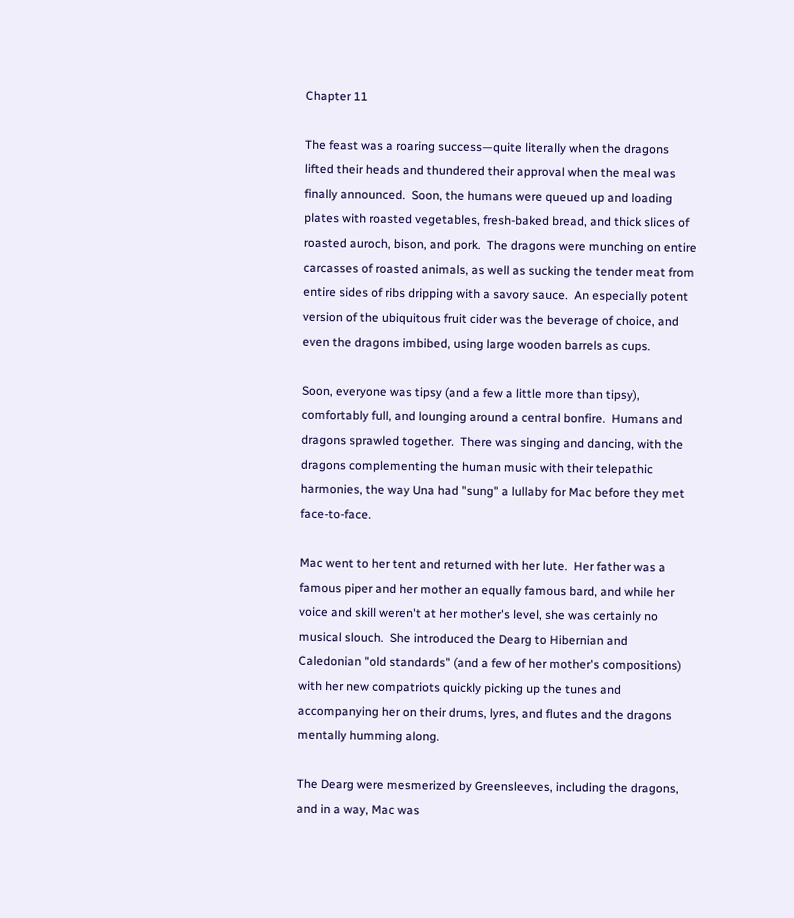Chapter 11

The feast was a roaring success—quite literally when the dragons lifted their heads and thundered their approval when the meal was finally announced.  Soon, the humans were queued up and loading plates with roasted vegetables, fresh-baked bread, and thick slices of roasted auroch, bison, and pork.  The dragons were munching on entire carcasses of roasted animals, as well as sucking the tender meat from entire sides of ribs dripping with a savory sauce.  An especially potent version of the ubiquitous fruit cider was the beverage of choice, and even the dragons imbibed, using large wooden barrels as cups.

Soon, everyone was tipsy (and a few a little more than tipsy), comfortably full, and lounging around a central bonfire.  Humans and dragons sprawled together.  There was singing and dancing, with the dragons complementing the human music with their telepathic harmonies, the way Una had "sung" a lullaby for Mac before they met face-to-face.

Mac went to her tent and returned with her lute.  Her father was a famous piper and her mother an equally famous bard, and while her voice and skill weren't at her mother's level, she was certainly no musical slouch.  She introduced the Dearg to Hibernian and Caledonian "old standards" (and a few of her mother's compositions) with her new compatriots quickly picking up the tunes and accompanying her on their drums, lyres, and flutes and the dragons mentally humming along.

The Dearg were mesmerized by Greensleeves, including the dragons, and in a way, Mac was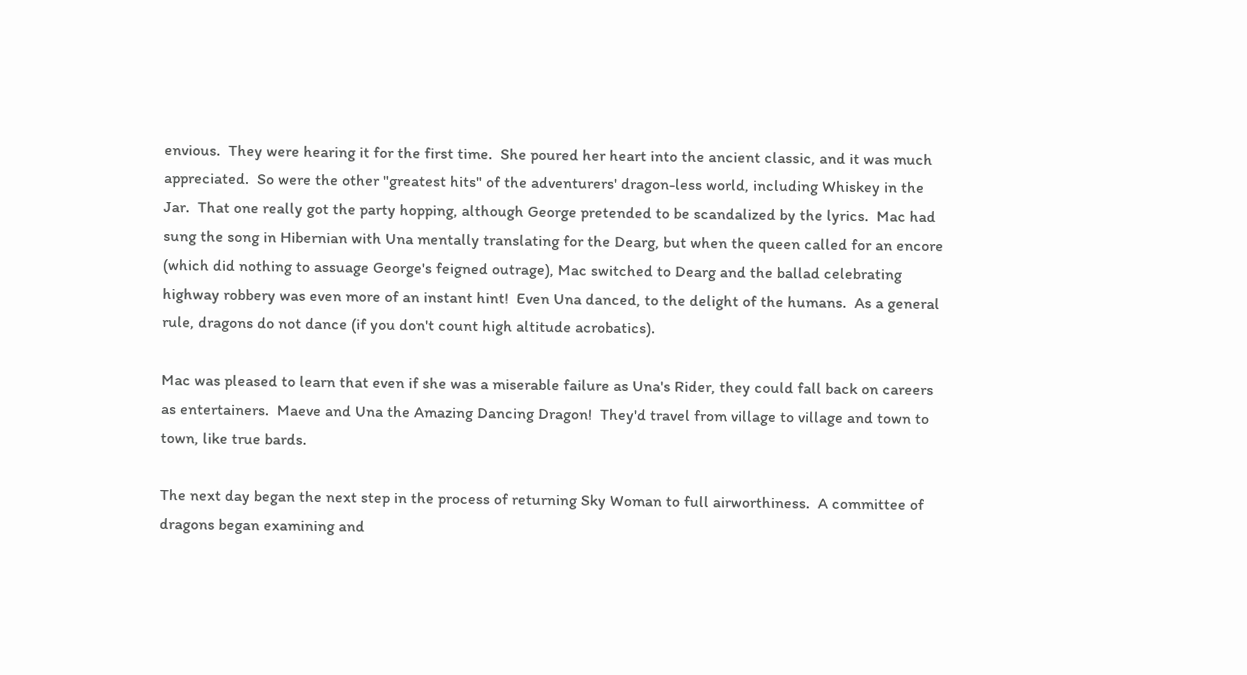envious.  They were hearing it for the first time.  She poured her heart into the ancient classic, and it was much appreciated.  So were the other "greatest hits" of the adventurers' dragon-less world, including Whiskey in the Jar.  That one really got the party hopping, although George pretended to be scandalized by the lyrics.  Mac had sung the song in Hibernian with Una mentally translating for the Dearg, but when the queen called for an encore (which did nothing to assuage George's feigned outrage), Mac switched to Dearg and the ballad celebrating highway robbery was even more of an instant hint!  Even Una danced, to the delight of the humans.  As a general rule, dragons do not dance (if you don't count high altitude acrobatics).

Mac was pleased to learn that even if she was a miserable failure as Una's Rider, they could fall back on careers as entertainers.  Maeve and Una the Amazing Dancing Dragon!  They'd travel from village to village and town to town, like true bards.

The next day began the next step in the process of returning Sky Woman to full airworthiness.  A committee of dragons began examining and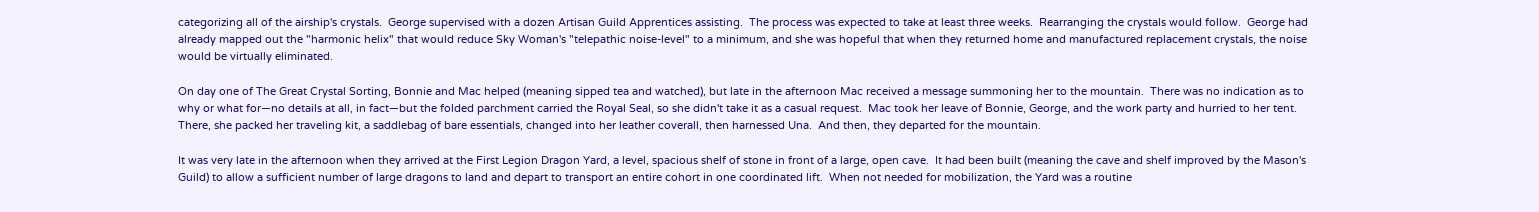categorizing all of the airship's crystals.  George supervised with a dozen Artisan Guild Apprentices assisting.  The process was expected to take at least three weeks.  Rearranging the crystals would follow.  George had already mapped out the "harmonic helix" that would reduce Sky Woman's "telepathic noise-level" to a minimum, and she was hopeful that when they returned home and manufactured replacement crystals, the noise would be virtually eliminated.

On day one of The Great Crystal Sorting, Bonnie and Mac helped (meaning sipped tea and watched), but late in the afternoon Mac received a message summoning her to the mountain.  There was no indication as to why or what for—no details at all, in fact—but the folded parchment carried the Royal Seal, so she didn't take it as a casual request.  Mac took her leave of Bonnie, George, and the work party and hurried to her tent.  There, she packed her traveling kit, a saddlebag of bare essentials, changed into her leather coverall, then harnessed Una.  And then, they departed for the mountain.

It was very late in the afternoon when they arrived at the First Legion Dragon Yard, a level, spacious shelf of stone in front of a large, open cave.  It had been built (meaning the cave and shelf improved by the Mason's Guild) to allow a sufficient number of large dragons to land and depart to transport an entire cohort in one coordinated lift.  When not needed for mobilization, the Yard was a routine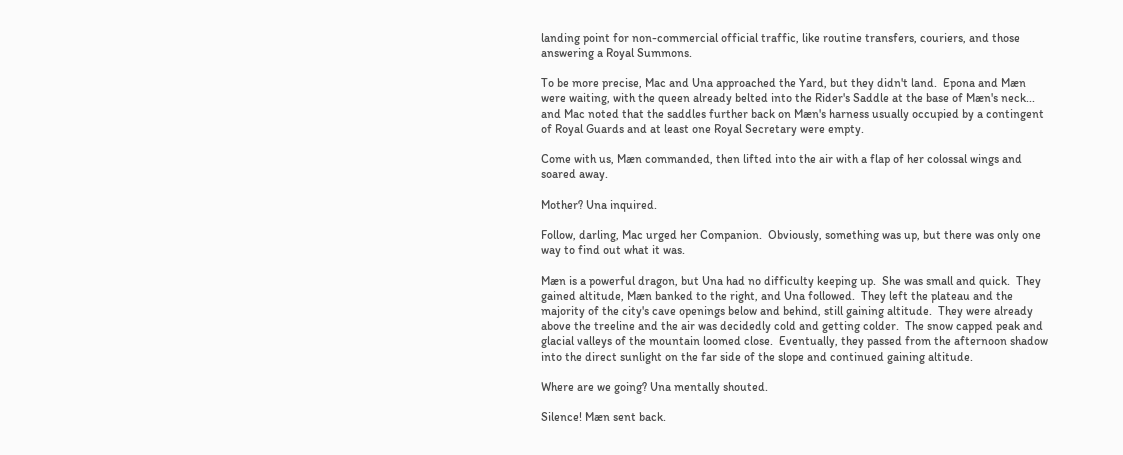landing point for non-commercial official traffic, like routine transfers, couriers, and those answering a Royal Summons.

To be more precise, Mac and Una approached the Yard, but they didn't land.  Epona and Mæn were waiting, with the queen already belted into the Rider's Saddle at the base of Mæn's neck... and Mac noted that the saddles further back on Mæn's harness usually occupied by a contingent of Royal Guards and at least one Royal Secretary were empty.

Come with us, Mæn commanded, then lifted into the air with a flap of her colossal wings and soared away.

Mother? Una inquired.

Follow, darling, Mac urged her Companion.  Obviously, something was up, but there was only one way to find out what it was.

Mæn is a powerful dragon, but Una had no difficulty keeping up.  She was small and quick.  They gained altitude, Mæn banked to the right, and Una followed.  They left the plateau and the majority of the city's cave openings below and behind, still gaining altitude.  They were already above the treeline and the air was decidedly cold and getting colder.  The snow capped peak and glacial valleys of the mountain loomed close.  Eventually, they passed from the afternoon shadow into the direct sunlight on the far side of the slope and continued gaining altitude.

Where are we going? Una mentally shouted.

Silence! Mæn sent back.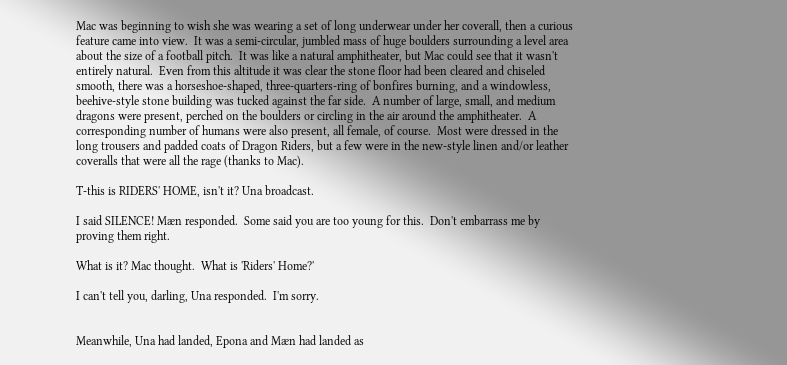Mac was beginning to wish she was wearing a set of long underwear under her coverall, then a curious feature came into view.  It was a semi-circular, jumbled mass of huge boulders surrounding a level area about the size of a football pitch.  It was like a natural amphitheater, but Mac could see that it wasn't entirely natural.  Even from this altitude it was clear the stone floor had been cleared and chiseled smooth, there was a horseshoe-shaped, three-quarters-ring of bonfires burning, and a windowless, beehive-style stone building was tucked against the far side.  A number of large, small, and medium dragons were present, perched on the boulders or circling in the air around the amphitheater.  A corresponding number of humans were also present, all female, of course.  Most were dressed in the long trousers and padded coats of Dragon Riders, but a few were in the new-style linen and/or leather coveralls that were all the rage (thanks to Mac).

T-this is RIDERS' HOME, isn't it? Una broadcast.

I said SILENCE! Mæn responded.  Some said you are too young for this.  Don't embarrass me by proving them right.

What is it? Mac thought.  What is 'Riders' Home?'

I can't tell you, darling, Una responded.  I'm sorry.


Meanwhile, Una had landed, Epona and Mæn had landed as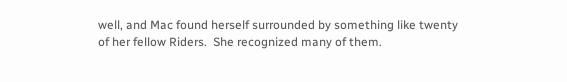well, and Mac found herself surrounded by something like twenty of her fellow Riders.  She recognized many of them.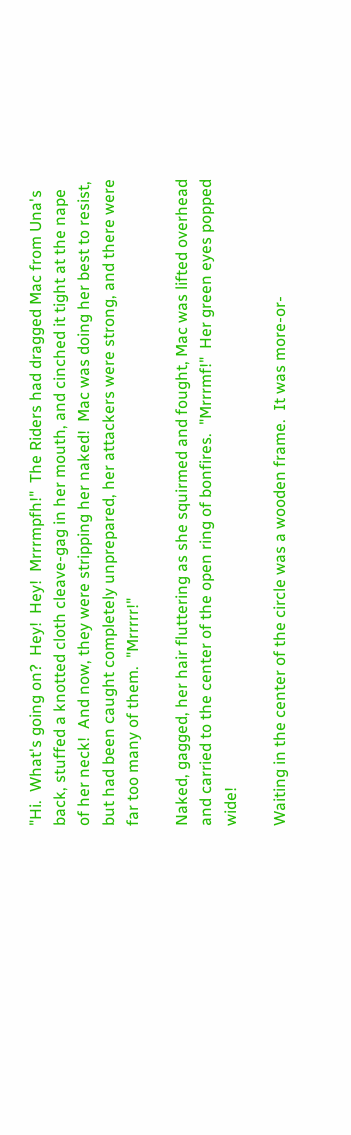"Hi.  What's going on?  Hey!  Hey!  Mrrrmpfh!"  The Riders had dragged Mac from Una's back, stuffed a knotted cloth cleave-gag in her mouth, and cinched it tight at the nape of her neck!  And now, they were stripping her naked!  Mac was doing her best to resist, but had been caught completely unprepared, her attackers were strong, and there were far too many of them.  "Mrrrrr!"

Naked, gagged, her hair fluttering as she squirmed and fought, Mac was lifted overhead and carried to the center of the open ring of bonfires.  "Mrrrmf!"  Her green eyes popped wide!

Waiting in the center of the circle was a wooden frame.  It was more-or-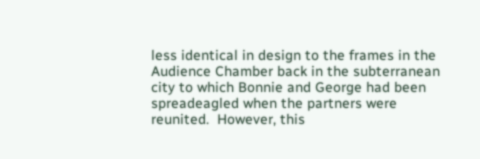less identical in design to the frames in the Audience Chamber back in the subterranean city to which Bonnie and George had been spreadeagled when the partners were reunited.  However, this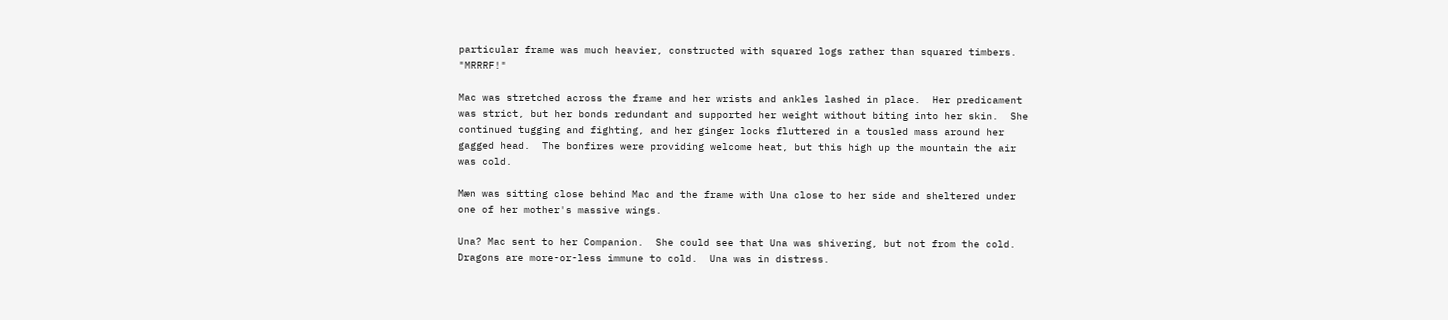particular frame was much heavier, constructed with squared logs rather than squared timbers.  "MRRRF!"

Mac was stretched across the frame and her wrists and ankles lashed in place.  Her predicament was strict, but her bonds redundant and supported her weight without biting into her skin.  She continued tugging and fighting, and her ginger locks fluttered in a tousled mass around her gagged head.  The bonfires were providing welcome heat, but this high up the mountain the air was cold.

Mæn was sitting close behind Mac and the frame with Una close to her side and sheltered under one of her mother's massive wings.

Una? Mac sent to her Companion.  She could see that Una was shivering, but not from the cold.  Dragons are more-or-less immune to cold.  Una was in distress.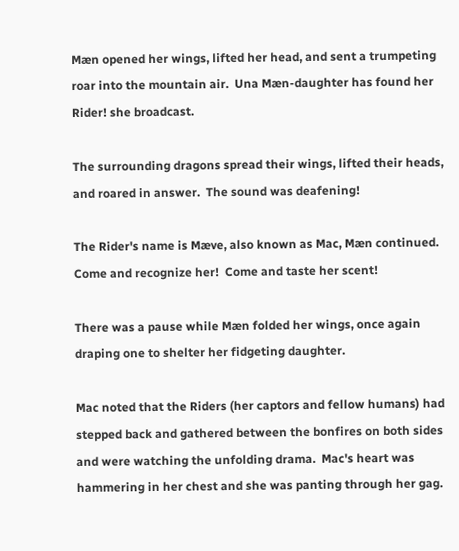Mæn opened her wings, lifted her head, and sent a trumpeting roar into the mountain air.  Una Mæn-daughter has found her Rider! she broadcast.

The surrounding dragons spread their wings, lifted their heads, and roared in answer.  The sound was deafening!

The Rider's name is Mæve, also known as Mac, Mæn continued.  Come and recognize her!  Come and taste her scent!

There was a pause while Mæn folded her wings, once again draping one to shelter her fidgeting daughter.

Mac noted that the Riders (her captors and fellow humans) had stepped back and gathered between the bonfires on both sides and were watching the unfolding drama.  Mac's heart was hammering in her chest and she was panting through her gag.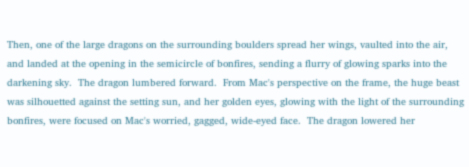Then, one of the large dragons on the surrounding boulders spread her wings, vaulted into the air, and landed at the opening in the semicircle of bonfires, sending a flurry of glowing sparks into the darkening sky.  The dragon lumbered forward.  From Mac's perspective on the frame, the huge beast was silhouetted against the setting sun, and her golden eyes, glowing with the light of the surrounding bonfires, were focused on Mac's worried, gagged, wide-eyed face.  The dragon lowered her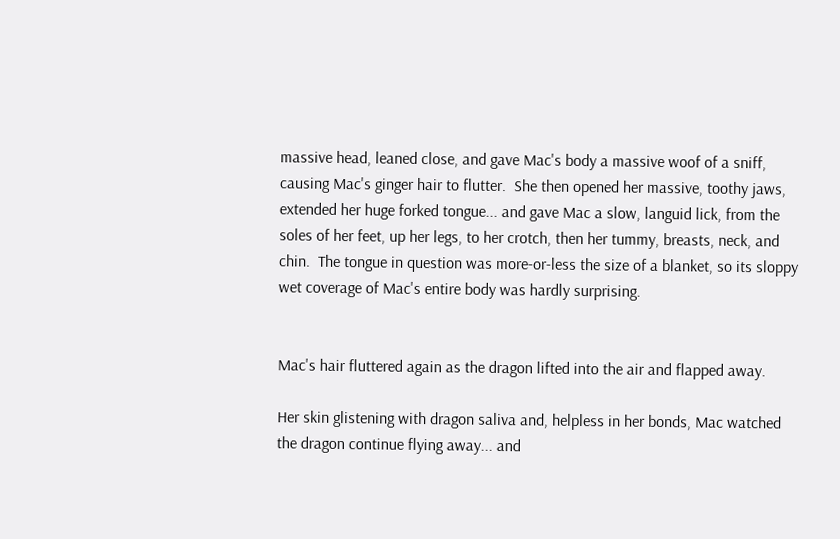massive head, leaned close, and gave Mac's body a massive woof of a sniff, causing Mac's ginger hair to flutter.  She then opened her massive, toothy jaws, extended her huge forked tongue... and gave Mac a slow, languid lick, from the soles of her feet, up her legs, to her crotch, then her tummy, breasts, neck, and chin.  The tongue in question was more-or-less the size of a blanket, so its sloppy wet coverage of Mac's entire body was hardly surprising.


Mac's hair fluttered again as the dragon lifted into the air and flapped away.

Her skin glistening with dragon saliva and, helpless in her bonds, Mac watched the dragon continue flying away... and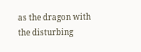as the dragon with the disturbing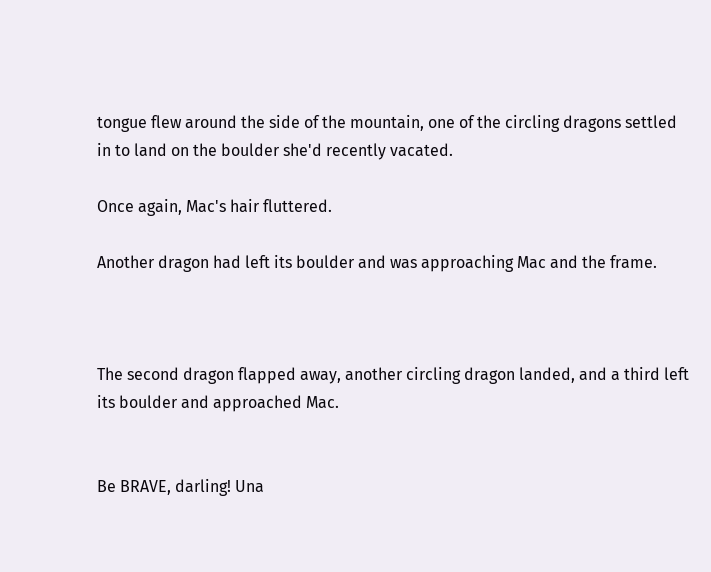tongue flew around the side of the mountain, one of the circling dragons settled in to land on the boulder she'd recently vacated.

Once again, Mac's hair fluttered.

Another dragon had left its boulder and was approaching Mac and the frame.



The second dragon flapped away, another circling dragon landed, and a third left its boulder and approached Mac.


Be BRAVE, darling! Una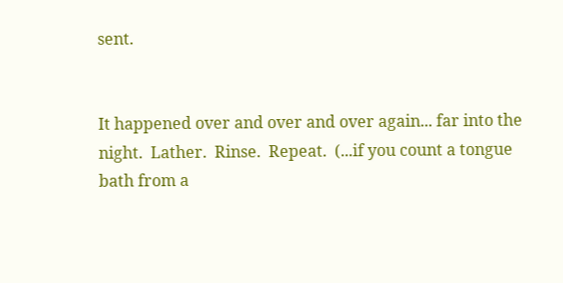sent.


It happened over and over and over again... far into the night.  Lather.  Rinse.  Repeat.  (...if you count a tongue bath from a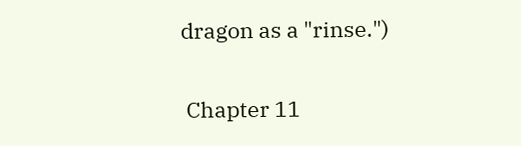dragon as a "rinse.")

 Chapter 11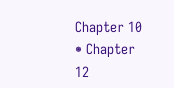Chapter 10
֍ Chapter 12